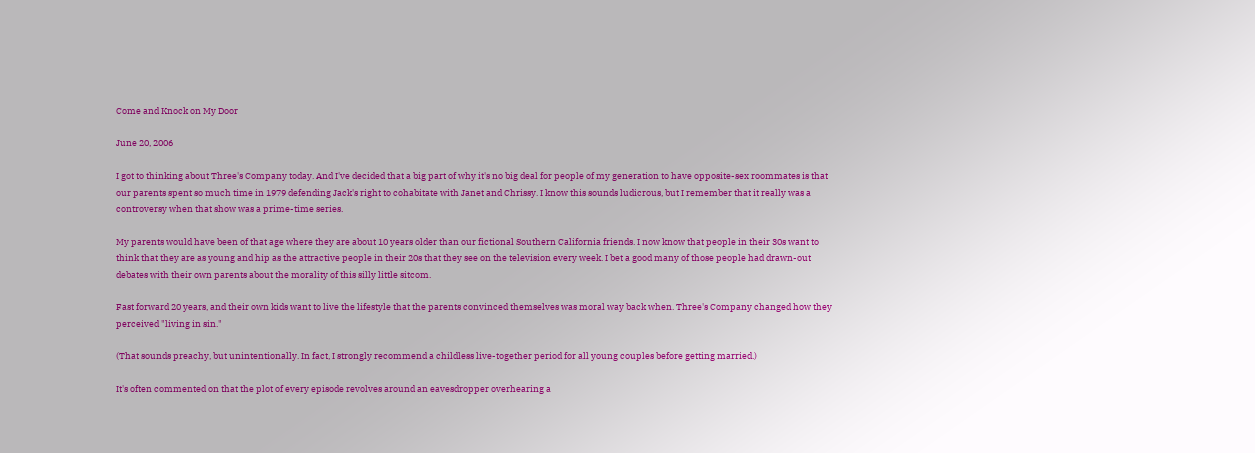Come and Knock on My Door

June 20, 2006

I got to thinking about Three's Company today. And I've decided that a big part of why it's no big deal for people of my generation to have opposite-sex roommates is that our parents spent so much time in 1979 defending Jack's right to cohabitate with Janet and Chrissy. I know this sounds ludicrous, but I remember that it really was a controversy when that show was a prime-time series.

My parents would have been of that age where they are about 10 years older than our fictional Southern California friends. I now know that people in their 30s want to think that they are as young and hip as the attractive people in their 20s that they see on the television every week. I bet a good many of those people had drawn-out debates with their own parents about the morality of this silly little sitcom.

Fast forward 20 years, and their own kids want to live the lifestyle that the parents convinced themselves was moral way back when. Three's Company changed how they perceived "living in sin."

(That sounds preachy, but unintentionally. In fact, I strongly recommend a childless live-together period for all young couples before getting married.)

It's often commented on that the plot of every episode revolves around an eavesdropper overhearing a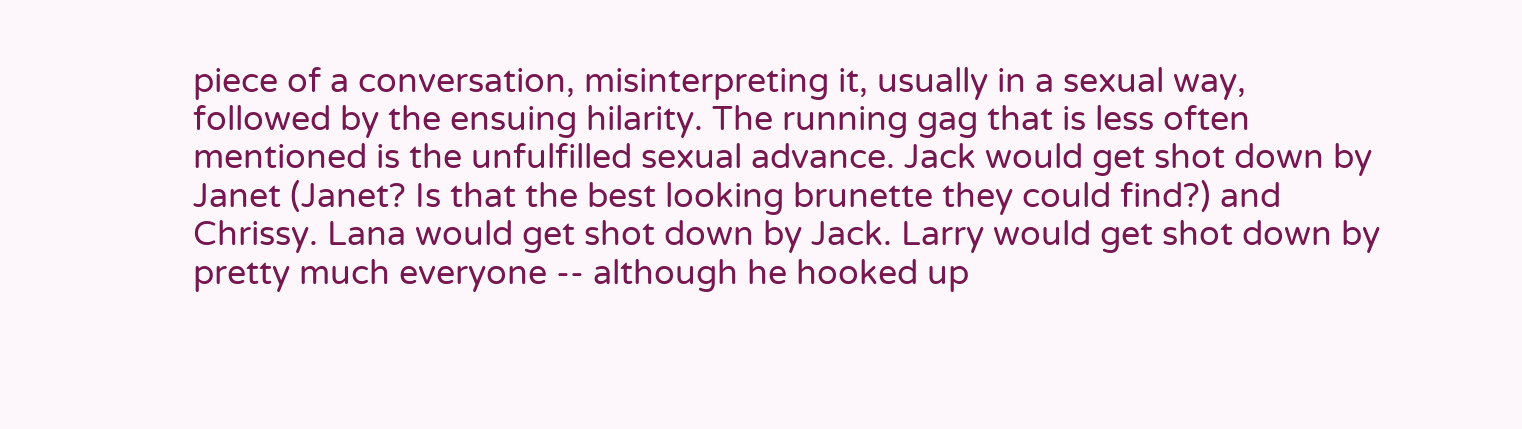piece of a conversation, misinterpreting it, usually in a sexual way, followed by the ensuing hilarity. The running gag that is less often mentioned is the unfulfilled sexual advance. Jack would get shot down by Janet (Janet? Is that the best looking brunette they could find?) and Chrissy. Lana would get shot down by Jack. Larry would get shot down by pretty much everyone -- although he hooked up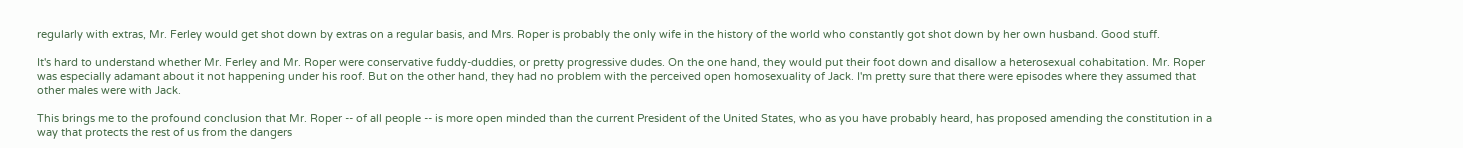regularly with extras, Mr. Ferley would get shot down by extras on a regular basis, and Mrs. Roper is probably the only wife in the history of the world who constantly got shot down by her own husband. Good stuff.

It's hard to understand whether Mr. Ferley and Mr. Roper were conservative fuddy-duddies, or pretty progressive dudes. On the one hand, they would put their foot down and disallow a heterosexual cohabitation. Mr. Roper was especially adamant about it not happening under his roof. But on the other hand, they had no problem with the perceived open homosexuality of Jack. I'm pretty sure that there were episodes where they assumed that other males were with Jack.

This brings me to the profound conclusion that Mr. Roper -- of all people -- is more open minded than the current President of the United States, who as you have probably heard, has proposed amending the constitution in a way that protects the rest of us from the dangers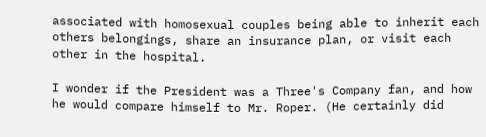associated with homosexual couples being able to inherit each others belongings, share an insurance plan, or visit each other in the hospital.

I wonder if the President was a Three's Company fan, and how he would compare himself to Mr. Roper. (He certainly did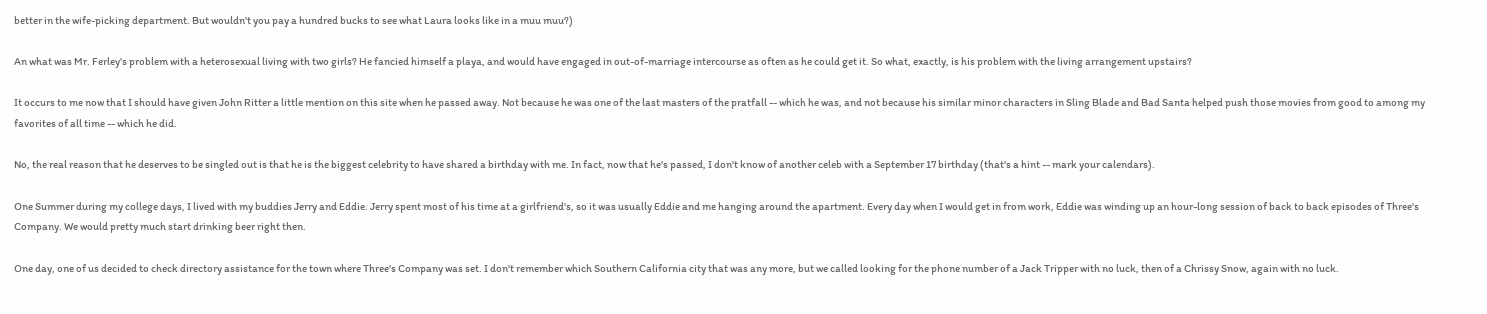better in the wife-picking department. But wouldn't you pay a hundred bucks to see what Laura looks like in a muu muu?)

An what was Mr. Ferley's problem with a heterosexual living with two girls? He fancied himself a playa, and would have engaged in out-of-marriage intercourse as often as he could get it. So what, exactly, is his problem with the living arrangement upstairs?

It occurs to me now that I should have given John Ritter a little mention on this site when he passed away. Not because he was one of the last masters of the pratfall -- which he was, and not because his similar minor characters in Sling Blade and Bad Santa helped push those movies from good to among my favorites of all time -- which he did.

No, the real reason that he deserves to be singled out is that he is the biggest celebrity to have shared a birthday with me. In fact, now that he's passed, I don't know of another celeb with a September 17 birthday (that's a hint -- mark your calendars).

One Summer during my college days, I lived with my buddies Jerry and Eddie. Jerry spent most of his time at a girlfriend's, so it was usually Eddie and me hanging around the apartment. Every day when I would get in from work, Eddie was winding up an hour-long session of back to back episodes of Three's Company. We would pretty much start drinking beer right then.

One day, one of us decided to check directory assistance for the town where Three's Company was set. I don't remember which Southern California city that was any more, but we called looking for the phone number of a Jack Tripper with no luck, then of a Chrissy Snow, again with no luck.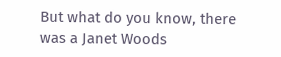But what do you know, there was a Janet Woods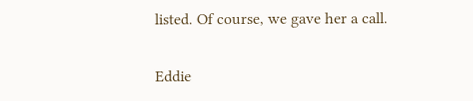listed. Of course, we gave her a call.

Eddie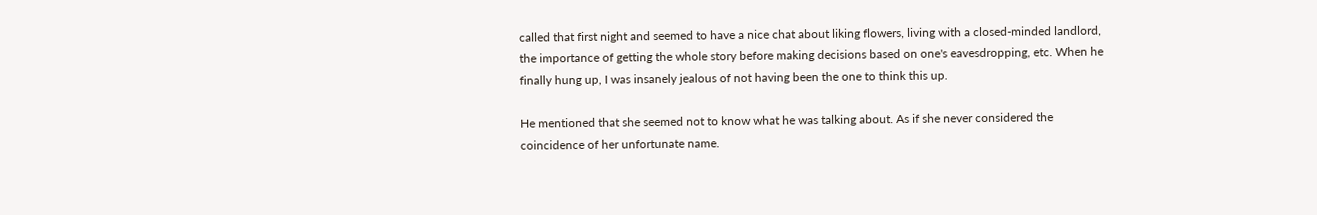called that first night and seemed to have a nice chat about liking flowers, living with a closed-minded landlord, the importance of getting the whole story before making decisions based on one's eavesdropping, etc. When he finally hung up, I was insanely jealous of not having been the one to think this up.

He mentioned that she seemed not to know what he was talking about. As if she never considered the coincidence of her unfortunate name.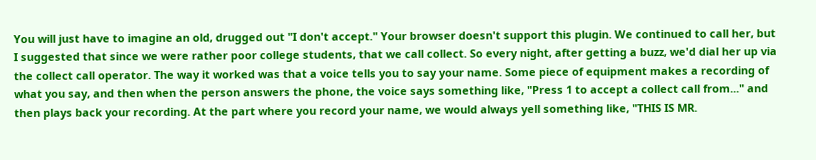You will just have to imagine an old, drugged out "I don't accept." Your browser doesn't support this plugin. We continued to call her, but I suggested that since we were rather poor college students, that we call collect. So every night, after getting a buzz, we'd dial her up via the collect call operator. The way it worked was that a voice tells you to say your name. Some piece of equipment makes a recording of what you say, and then when the person answers the phone, the voice says something like, "Press 1 to accept a collect call from..." and then plays back your recording. At the part where you record your name, we would always yell something like, "THIS IS MR.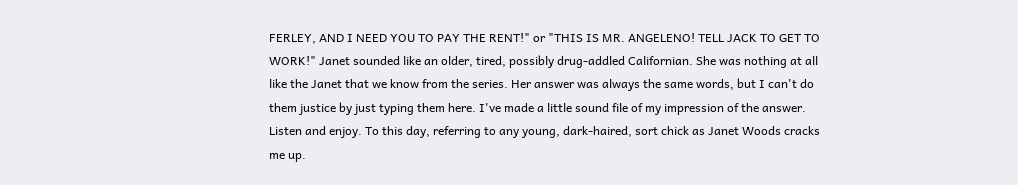FERLEY, AND I NEED YOU TO PAY THE RENT!" or "THIS IS MR. ANGELENO! TELL JACK TO GET TO WORK!" Janet sounded like an older, tired, possibly drug-addled Californian. She was nothing at all like the Janet that we know from the series. Her answer was always the same words, but I can't do them justice by just typing them here. I've made a little sound file of my impression of the answer. Listen and enjoy. To this day, referring to any young, dark-haired, sort chick as Janet Woods cracks me up.